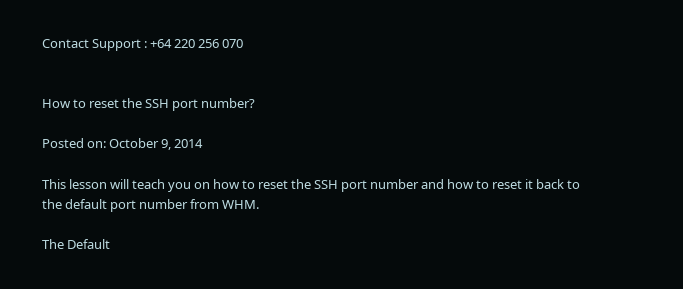Contact Support : +64 220 256 070


How to reset the SSH port number?

Posted on: October 9, 2014

This lesson will teach you on how to reset the SSH port number and how to reset it back to the default port number from WHM.

The Default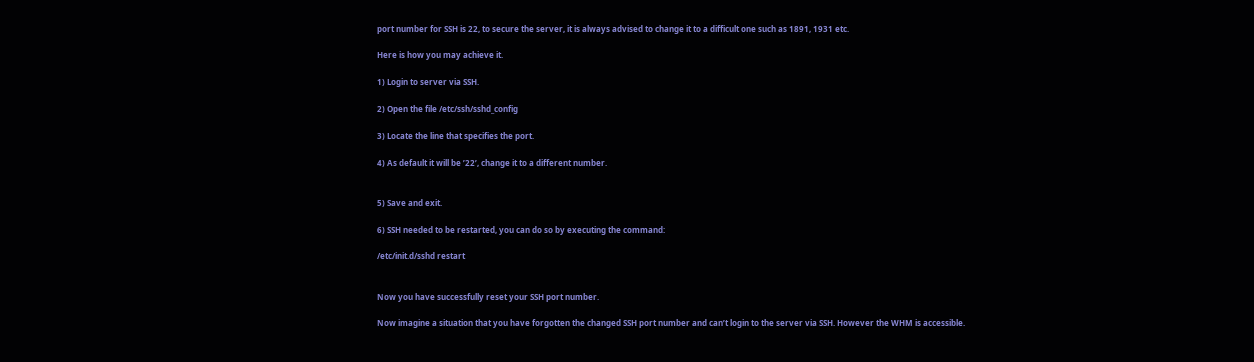port number for SSH is 22, to secure the server, it is always advised to change it to a difficult one such as 1891, 1931 etc.

Here is how you may achieve it.

1) Login to server via SSH.

2) Open the file /etc/ssh/sshd_config

3) Locate the line that specifies the port.

4) As default it will be ’22’, change it to a different number.


5) Save and exit.

6) SSH needed to be restarted, you can do so by executing the command:

/etc/init.d/sshd restart


Now you have successfully reset your SSH port number.

Now imagine a situation that you have forgotten the changed SSH port number and can’t login to the server via SSH. However the WHM is accessible.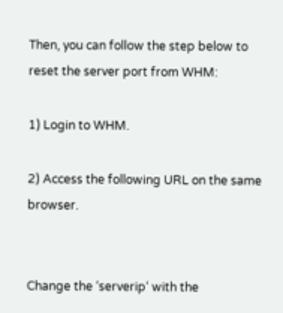Then, you can follow the step below to reset the server port from WHM:

1) Login to WHM.

2) Access the following URL on the same browser.


Change the ‘serverip‘ with the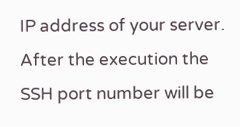IP address of your server. After the execution the SSH port number will be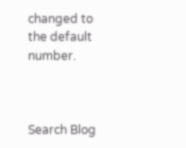changed to the default number.



Search Blog